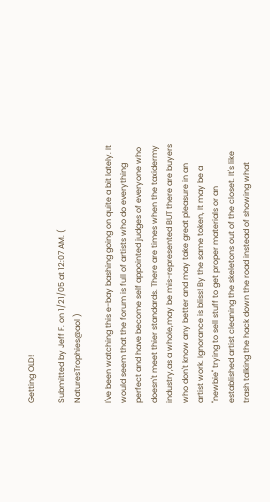Getting OLD!

Submitted by Jeff F. on 1/21/05 at 12:07 AM. ( NaturesTrophies@aol )

I've been watching this e-bay bashing going on quite a bit lately. It would seem that the forum is full of artists who do everything perfect and have become self appointed judges of everyone who doesn't meet thier standards. There are times when the taxidermy industry,as a whole,may be mis-represented BUT there are buyers who don't know any better and may take great pleasure in an artist work. Ignorance is bliss! By the same token, It may be a "newbie" trying to sell stuff to get proper materials or an established artist cleaning the skeletons out of the closet. It's like trash talking the hack down the road instead of showing what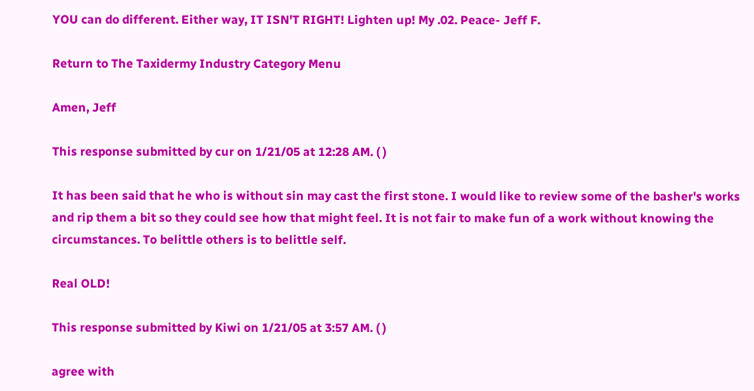YOU can do different. Either way, IT ISN'T RIGHT! Lighten up! My .02. Peace- Jeff F.

Return to The Taxidermy Industry Category Menu

Amen, Jeff

This response submitted by cur on 1/21/05 at 12:28 AM. ( )

It has been said that he who is without sin may cast the first stone. I would like to review some of the basher's works and rip them a bit so they could see how that might feel. It is not fair to make fun of a work without knowing the circumstances. To belittle others is to belittle self.

Real OLD!

This response submitted by Kiwi on 1/21/05 at 3:57 AM. ( )

agree with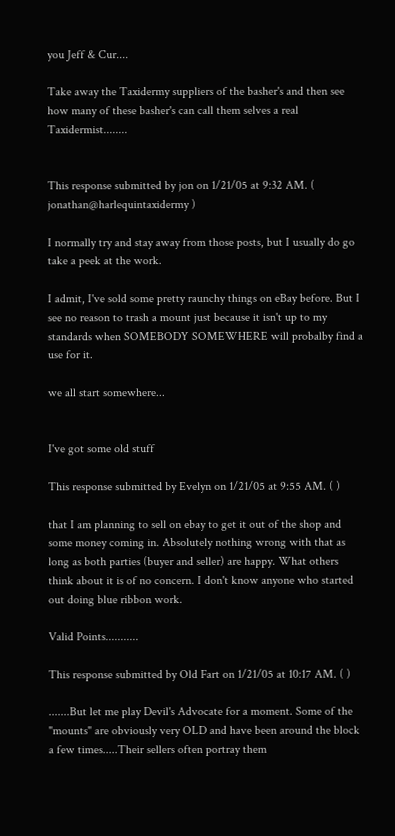you Jeff & Cur....

Take away the Taxidermy suppliers of the basher's and then see how many of these basher's can call them selves a real Taxidermist........


This response submitted by jon on 1/21/05 at 9:32 AM. ( jonathan@harlequintaxidermy )

I normally try and stay away from those posts, but I usually do go take a peek at the work.

I admit, I've sold some pretty raunchy things on eBay before. But I see no reason to trash a mount just because it isn't up to my standards when SOMEBODY SOMEWHERE will probalby find a use for it.

we all start somewhere...


I've got some old stuff

This response submitted by Evelyn on 1/21/05 at 9:55 AM. ( )

that I am planning to sell on ebay to get it out of the shop and some money coming in. Absolutely nothing wrong with that as long as both parties (buyer and seller) are happy. What others think about it is of no concern. I don't know anyone who started out doing blue ribbon work.

Valid Points...........

This response submitted by Old Fart on 1/21/05 at 10:17 AM. ( )

.......But let me play Devil's Advocate for a moment. Some of the "mounts" are obviously very OLD and have been around the block a few times.....Their sellers often portray them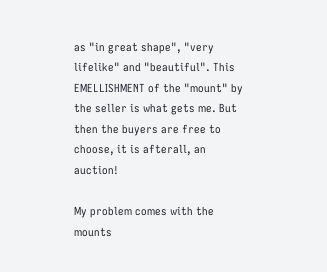as "in great shape", "very lifelike" and "beautiful". This EMELLISHMENT of the "mount" by the seller is what gets me. But then the buyers are free to choose, it is afterall, an auction!

My problem comes with the mounts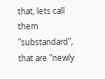that, lets call them "substandard", that are "newly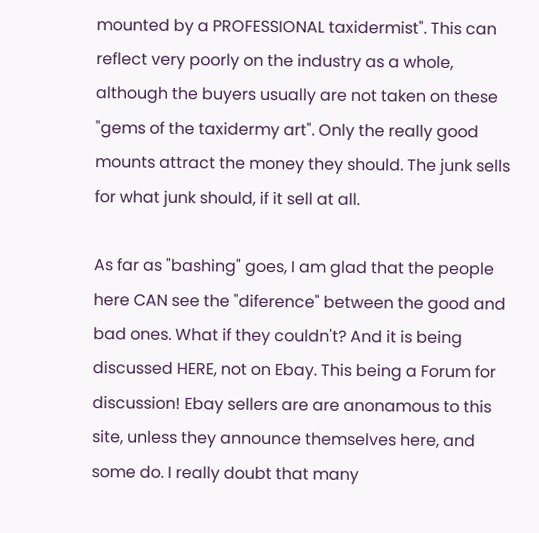mounted by a PROFESSIONAL taxidermist". This can reflect very poorly on the industry as a whole, although the buyers usually are not taken on these "gems of the taxidermy art". Only the really good mounts attract the money they should. The junk sells for what junk should, if it sell at all.

As far as "bashing" goes, I am glad that the people here CAN see the "diference" between the good and bad ones. What if they couldn't? And it is being discussed HERE, not on Ebay. This being a Forum for discussion! Ebay sellers are are anonamous to this site, unless they announce themselves here, and some do. I really doubt that many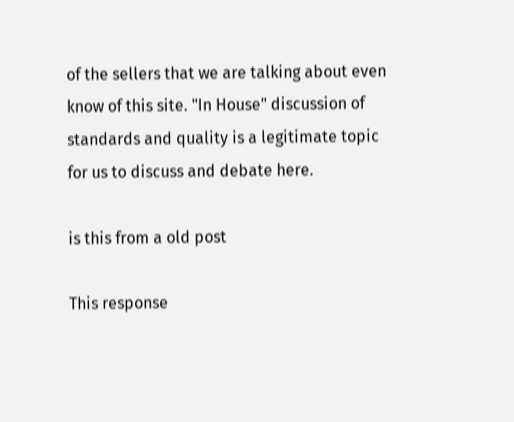of the sellers that we are talking about even know of this site. "In House" discussion of standards and quality is a legitimate topic for us to discuss and debate here.

is this from a old post

This response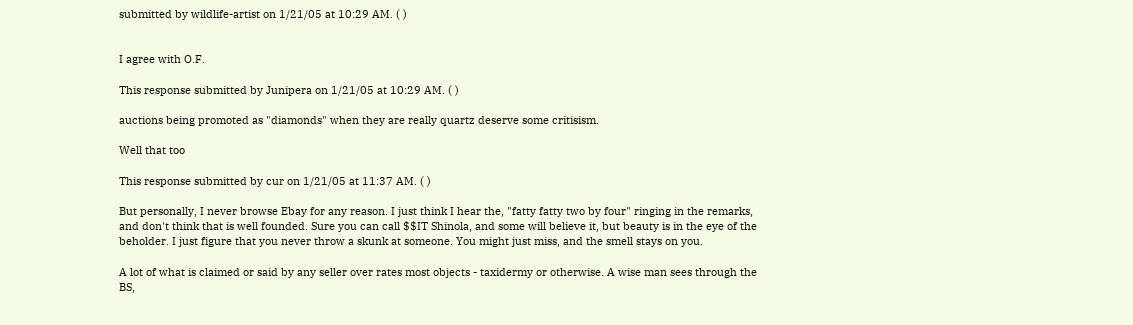submitted by wildlife-artist on 1/21/05 at 10:29 AM. ( )


I agree with O.F.

This response submitted by Junipera on 1/21/05 at 10:29 AM. ( )

auctions being promoted as "diamonds" when they are really quartz deserve some critisism.

Well that too

This response submitted by cur on 1/21/05 at 11:37 AM. ( )

But personally, I never browse Ebay for any reason. I just think I hear the, "fatty fatty two by four" ringing in the remarks, and don't think that is well founded. Sure you can call $$IT Shinola, and some will believe it, but beauty is in the eye of the beholder. I just figure that you never throw a skunk at someone. You might just miss, and the smell stays on you.

A lot of what is claimed or said by any seller over rates most objects - taxidermy or otherwise. A wise man sees through the BS,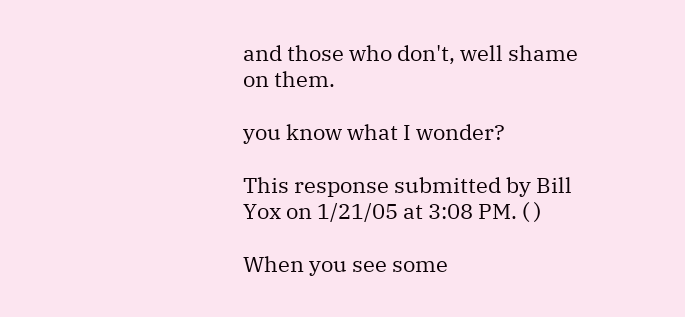and those who don't, well shame on them.

you know what I wonder?

This response submitted by Bill Yox on 1/21/05 at 3:08 PM. ( )

When you see some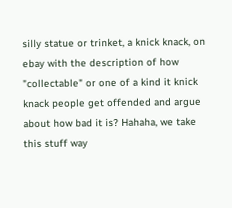silly statue or trinket, a knick knack, on ebay with the description of how "collectable" or one of a kind it knick knack people get offended and argue about how bad it is? Hahaha, we take this stuff way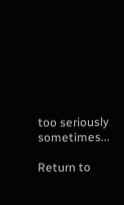too seriously sometimes...

Return to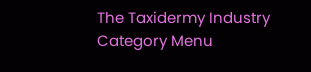The Taxidermy Industry Category Menu